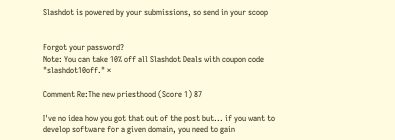Slashdot is powered by your submissions, so send in your scoop


Forgot your password?
Note: You can take 10% off all Slashdot Deals with coupon code "slashdot10off." ×

Comment Re:The new priesthood (Score 1) 87

I've no idea how you got that out of the post but... if you want to develop software for a given domain, you need to gain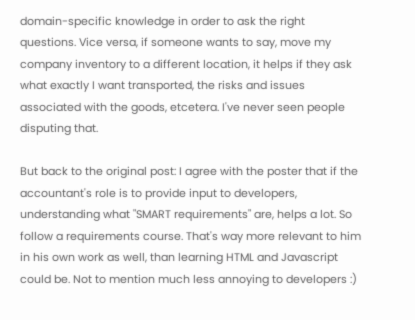domain-specific knowledge in order to ask the right questions. Vice versa, if someone wants to say, move my company inventory to a different location, it helps if they ask what exactly I want transported, the risks and issues associated with the goods, etcetera. I've never seen people disputing that.

But back to the original post: I agree with the poster that if the accountant's role is to provide input to developers, understanding what "SMART requirements" are, helps a lot. So follow a requirements course. That's way more relevant to him in his own work as well, than learning HTML and Javascript could be. Not to mention much less annoying to developers :)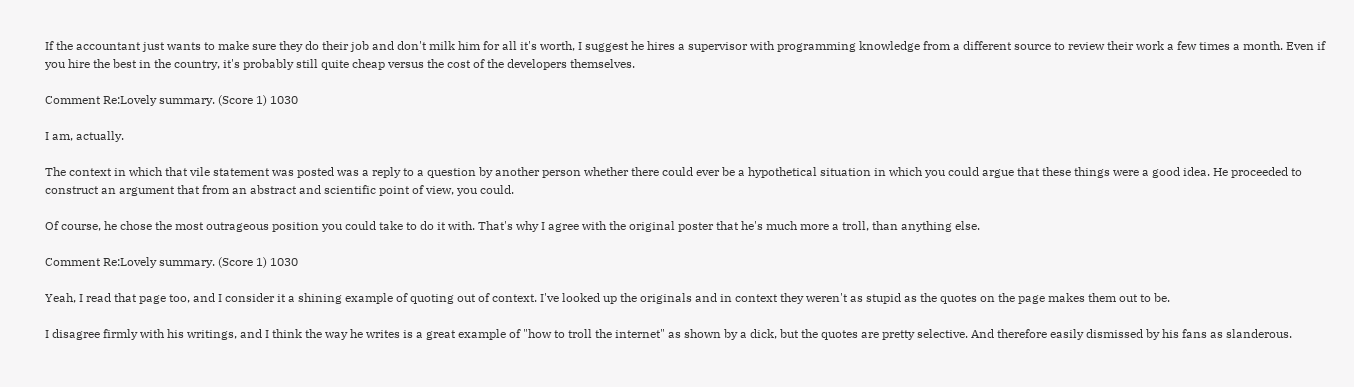If the accountant just wants to make sure they do their job and don't milk him for all it's worth, I suggest he hires a supervisor with programming knowledge from a different source to review their work a few times a month. Even if you hire the best in the country, it's probably still quite cheap versus the cost of the developers themselves.

Comment Re:Lovely summary. (Score 1) 1030

I am, actually.

The context in which that vile statement was posted was a reply to a question by another person whether there could ever be a hypothetical situation in which you could argue that these things were a good idea. He proceeded to construct an argument that from an abstract and scientific point of view, you could.

Of course, he chose the most outrageous position you could take to do it with. That's why I agree with the original poster that he's much more a troll, than anything else.

Comment Re:Lovely summary. (Score 1) 1030

Yeah, I read that page too, and I consider it a shining example of quoting out of context. I've looked up the originals and in context they weren't as stupid as the quotes on the page makes them out to be.

I disagree firmly with his writings, and I think the way he writes is a great example of "how to troll the internet" as shown by a dick, but the quotes are pretty selective. And therefore easily dismissed by his fans as slanderous.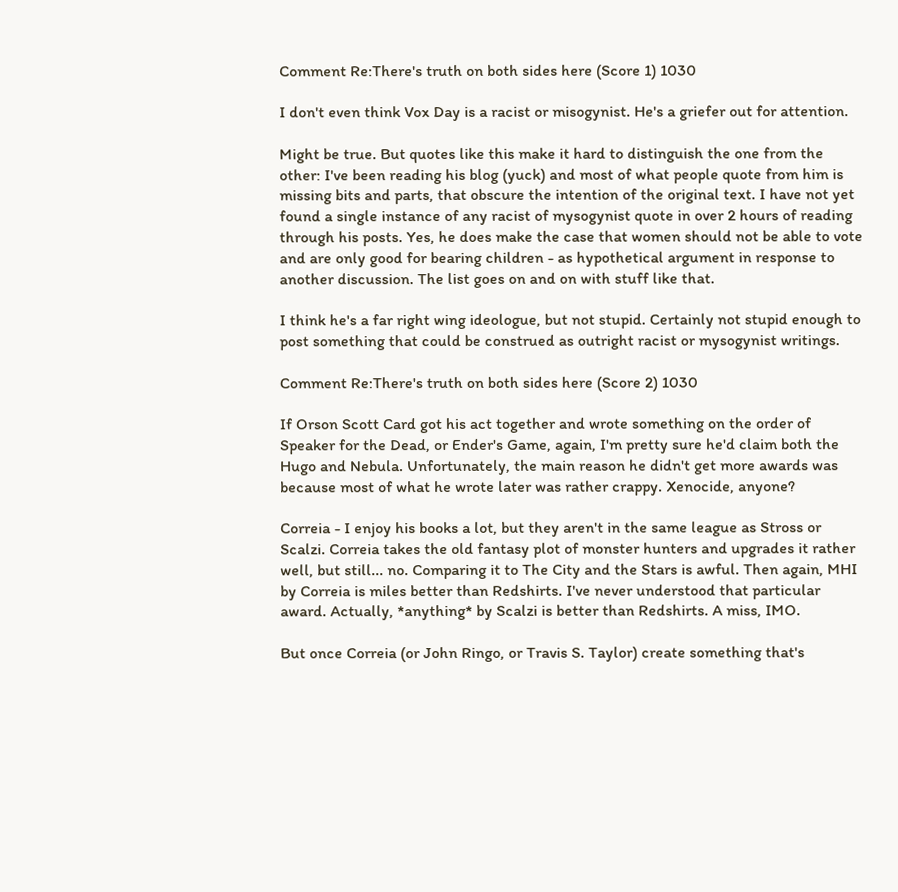Comment Re:There's truth on both sides here (Score 1) 1030

I don't even think Vox Day is a racist or misogynist. He's a griefer out for attention.

Might be true. But quotes like this make it hard to distinguish the one from the other: I've been reading his blog (yuck) and most of what people quote from him is missing bits and parts, that obscure the intention of the original text. I have not yet found a single instance of any racist of mysogynist quote in over 2 hours of reading through his posts. Yes, he does make the case that women should not be able to vote and are only good for bearing children - as hypothetical argument in response to another discussion. The list goes on and on with stuff like that.

I think he's a far right wing ideologue, but not stupid. Certainly not stupid enough to post something that could be construed as outright racist or mysogynist writings.

Comment Re:There's truth on both sides here (Score 2) 1030

If Orson Scott Card got his act together and wrote something on the order of Speaker for the Dead, or Ender's Game, again, I'm pretty sure he'd claim both the Hugo and Nebula. Unfortunately, the main reason he didn't get more awards was because most of what he wrote later was rather crappy. Xenocide, anyone?

Correia - I enjoy his books a lot, but they aren't in the same league as Stross or Scalzi. Correia takes the old fantasy plot of monster hunters and upgrades it rather well, but still... no. Comparing it to The City and the Stars is awful. Then again, MHI by Correia is miles better than Redshirts. I've never understood that particular award. Actually, *anything* by Scalzi is better than Redshirts. A miss, IMO.

But once Correia (or John Ringo, or Travis S. Taylor) create something that's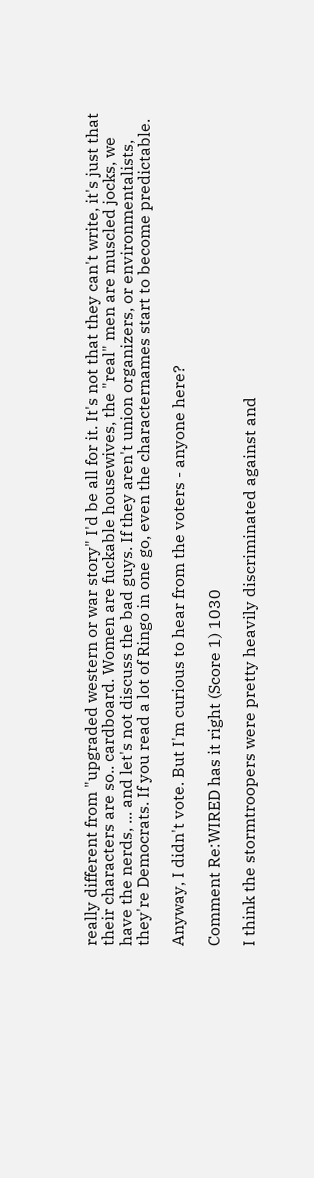really different from "upgraded western or war story" I'd be all for it. It's not that they can't write, it's just that their characters are so.. cardboard. Women are fuckable housewives, the "real" men are muscled jocks, we have the nerds, ... and let's not discuss the bad guys. If they aren't union organizers, or environmentalists, they're Democrats. If you read a lot of Ringo in one go, even the characternames start to become predictable.

Anyway, I didn't vote. But I'm curious to hear from the voters - anyone here?

Comment Re:WIRED has it right (Score 1) 1030

I think the stormtroopers were pretty heavily discriminated against and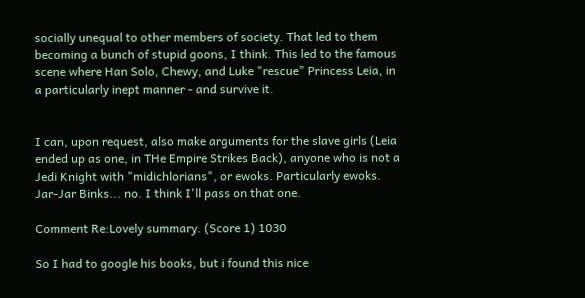socially unequal to other members of society. That led to them becoming a bunch of stupid goons, I think. This led to the famous scene where Han Solo, Chewy, and Luke "rescue" Princess Leia, in a particularly inept manner - and survive it.


I can, upon request, also make arguments for the slave girls (Leia ended up as one, in THe Empire Strikes Back), anyone who is not a Jedi Knight with "midichlorians", or ewoks. Particularly ewoks. Jar-Jar Binks... no. I think I'll pass on that one.

Comment Re:Lovely summary. (Score 1) 1030

So I had to google his books, but i found this nice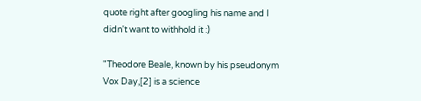quote right after googling his name and I didn't want to withhold it :)

"Theodore Beale, known by his pseudonym Vox Day,[2] is a science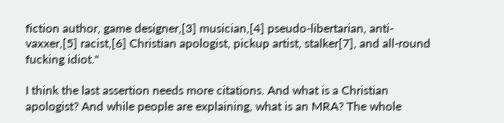fiction author, game designer,[3] musician,[4] pseudo-libertarian, anti-vaxxer,[5] racist,[6] Christian apologist, pickup artist, stalker[7], and all-round fucking idiot."

I think the last assertion needs more citations. And what is a Christian apologist? And while people are explaining, what is an MRA? The whole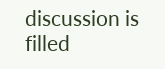discussion is filled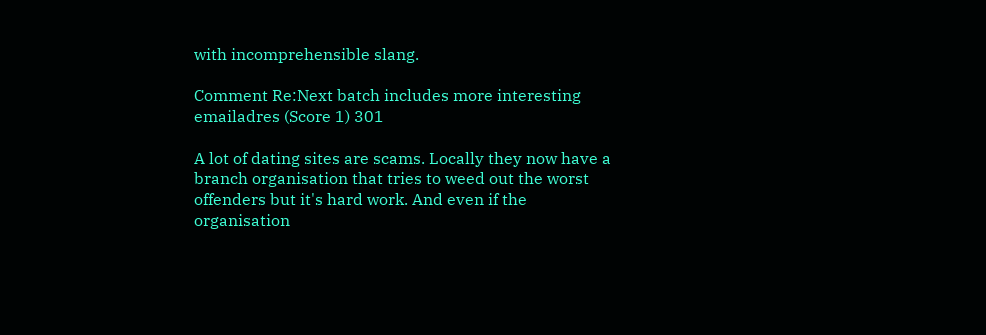with incomprehensible slang.

Comment Re:Next batch includes more interesting emailadres (Score 1) 301

A lot of dating sites are scams. Locally they now have a branch organisation that tries to weed out the worst offenders but it's hard work. And even if the organisation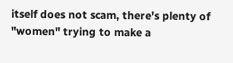itself does not scam, there's plenty of "women" trying to make a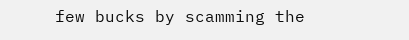few bucks by scamming the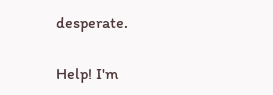desperate.

Help! I'm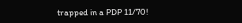trapped in a PDP 11/70!